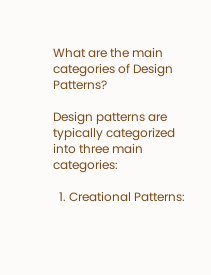What are the main categories of Design Patterns?

Design patterns are typically categorized into three main categories:

  1. Creational Patterns: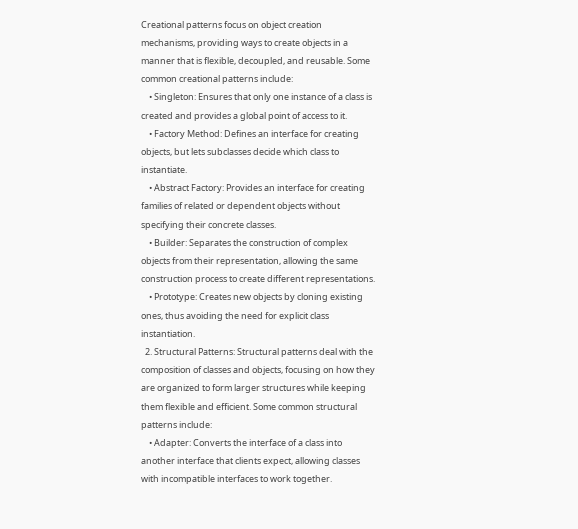Creational patterns focus on object creation mechanisms, providing ways to create objects in a manner that is flexible, decoupled, and reusable. Some common creational patterns include:
    • Singleton: Ensures that only one instance of a class is created and provides a global point of access to it.
    • Factory Method: Defines an interface for creating objects, but lets subclasses decide which class to instantiate.
    • Abstract Factory: Provides an interface for creating families of related or dependent objects without specifying their concrete classes.
    • Builder: Separates the construction of complex objects from their representation, allowing the same construction process to create different representations.
    • Prototype: Creates new objects by cloning existing ones, thus avoiding the need for explicit class instantiation.
  2. Structural Patterns: Structural patterns deal with the composition of classes and objects, focusing on how they are organized to form larger structures while keeping them flexible and efficient. Some common structural patterns include:
    • Adapter: Converts the interface of a class into another interface that clients expect, allowing classes with incompatible interfaces to work together.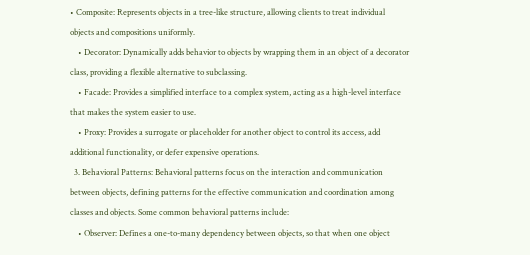• Composite: Represents objects in a tree-like structure, allowing clients to treat individual objects and compositions uniformly.
    • Decorator: Dynamically adds behavior to objects by wrapping them in an object of a decorator class, providing a flexible alternative to subclassing.
    • Facade: Provides a simplified interface to a complex system, acting as a high-level interface that makes the system easier to use.
    • Proxy: Provides a surrogate or placeholder for another object to control its access, add additional functionality, or defer expensive operations.
  3. Behavioral Patterns: Behavioral patterns focus on the interaction and communication between objects, defining patterns for the effective communication and coordination among classes and objects. Some common behavioral patterns include:
    • Observer: Defines a one-to-many dependency between objects, so that when one object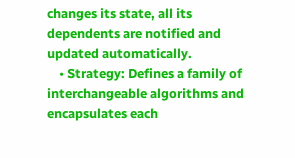changes its state, all its dependents are notified and updated automatically.
    • Strategy: Defines a family of interchangeable algorithms and encapsulates each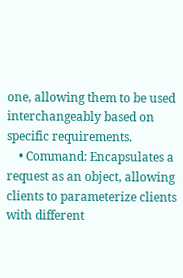one, allowing them to be used interchangeably based on specific requirements.
    • Command: Encapsulates a request as an object, allowing clients to parameterize clients with different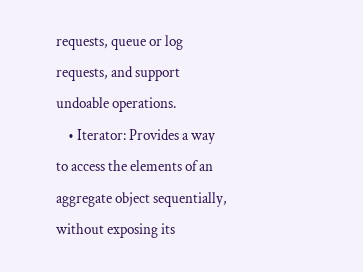requests, queue or log requests, and support undoable operations.
    • Iterator: Provides a way to access the elements of an aggregate object sequentially, without exposing its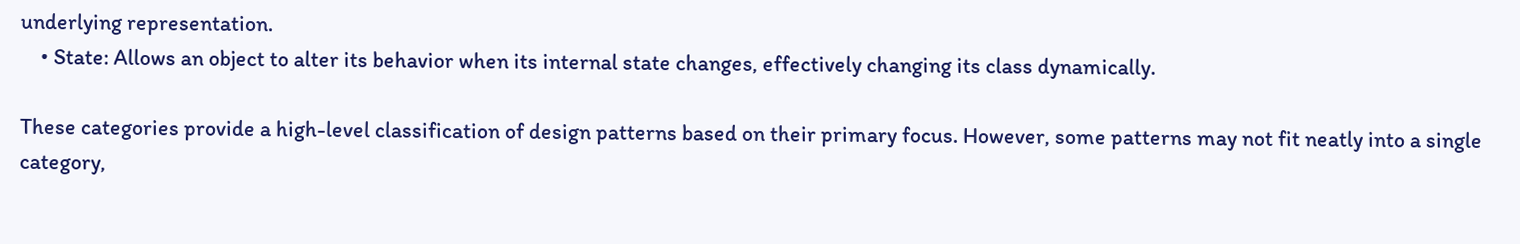underlying representation.
    • State: Allows an object to alter its behavior when its internal state changes, effectively changing its class dynamically.

These categories provide a high-level classification of design patterns based on their primary focus. However, some patterns may not fit neatly into a single category,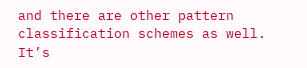and there are other pattern classification schemes as well. It’s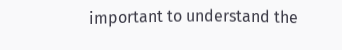important to understand the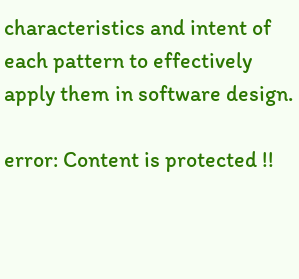characteristics and intent of each pattern to effectively apply them in software design.

error: Content is protected !!